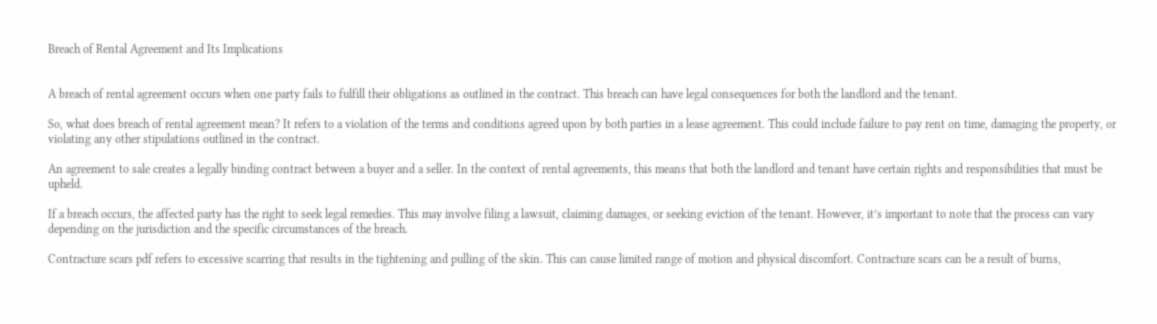Breach of Rental Agreement and Its Implications


A breach of rental agreement occurs when one party fails to fulfill their obligations as outlined in the contract. This breach can have legal consequences for both the landlord and the tenant.

So, what does breach of rental agreement mean? It refers to a violation of the terms and conditions agreed upon by both parties in a lease agreement. This could include failure to pay rent on time, damaging the property, or violating any other stipulations outlined in the contract.

An agreement to sale creates a legally binding contract between a buyer and a seller. In the context of rental agreements, this means that both the landlord and tenant have certain rights and responsibilities that must be upheld.

If a breach occurs, the affected party has the right to seek legal remedies. This may involve filing a lawsuit, claiming damages, or seeking eviction of the tenant. However, it’s important to note that the process can vary depending on the jurisdiction and the specific circumstances of the breach.

Contracture scars pdf refers to excessive scarring that results in the tightening and pulling of the skin. This can cause limited range of motion and physical discomfort. Contracture scars can be a result of burns,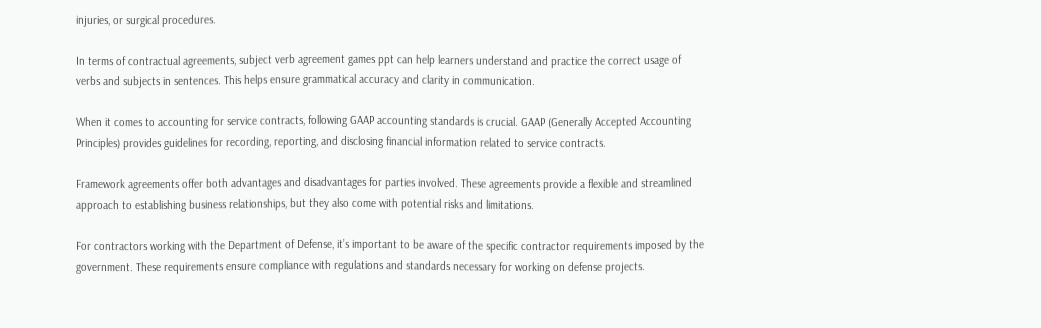injuries, or surgical procedures.

In terms of contractual agreements, subject verb agreement games ppt can help learners understand and practice the correct usage of verbs and subjects in sentences. This helps ensure grammatical accuracy and clarity in communication.

When it comes to accounting for service contracts, following GAAP accounting standards is crucial. GAAP (Generally Accepted Accounting Principles) provides guidelines for recording, reporting, and disclosing financial information related to service contracts.

Framework agreements offer both advantages and disadvantages for parties involved. These agreements provide a flexible and streamlined approach to establishing business relationships, but they also come with potential risks and limitations.

For contractors working with the Department of Defense, it’s important to be aware of the specific contractor requirements imposed by the government. These requirements ensure compliance with regulations and standards necessary for working on defense projects.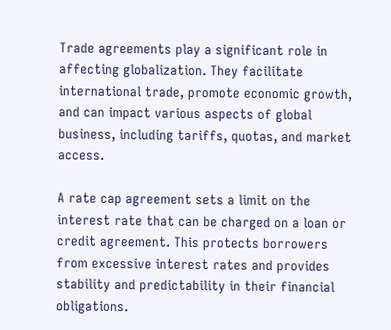Trade agreements play a significant role in affecting globalization. They facilitate international trade, promote economic growth, and can impact various aspects of global business, including tariffs, quotas, and market access.

A rate cap agreement sets a limit on the interest rate that can be charged on a loan or credit agreement. This protects borrowers from excessive interest rates and provides stability and predictability in their financial obligations.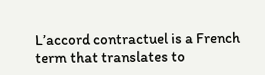L’accord contractuel is a French term that translates to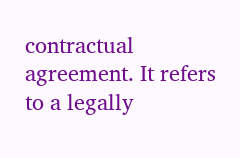contractual agreement. It refers to a legally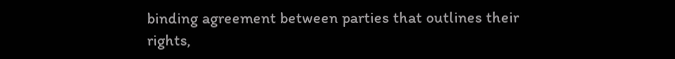binding agreement between parties that outlines their rights,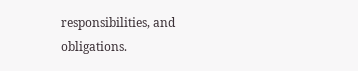responsibilities, and obligations.